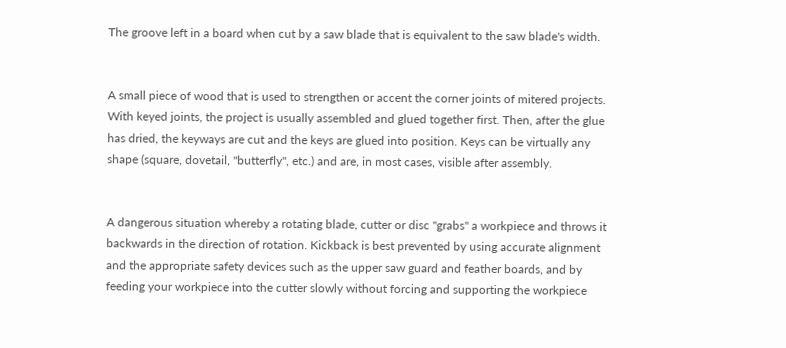The groove left in a board when cut by a saw blade that is equivalent to the saw blade's width.


A small piece of wood that is used to strengthen or accent the corner joints of mitered projects. With keyed joints, the project is usually assembled and glued together first. Then, after the glue has dried, the keyways are cut and the keys are glued into position. Keys can be virtually any shape (square, dovetail, "butterfly", etc.) and are, in most cases, visible after assembly.


A dangerous situation whereby a rotating blade, cutter or disc "grabs" a workpiece and throws it backwards in the direction of rotation. Kickback is best prevented by using accurate alignment and the appropriate safety devices such as the upper saw guard and feather boards, and by feeding your workpiece into the cutter slowly without forcing and supporting the workpiece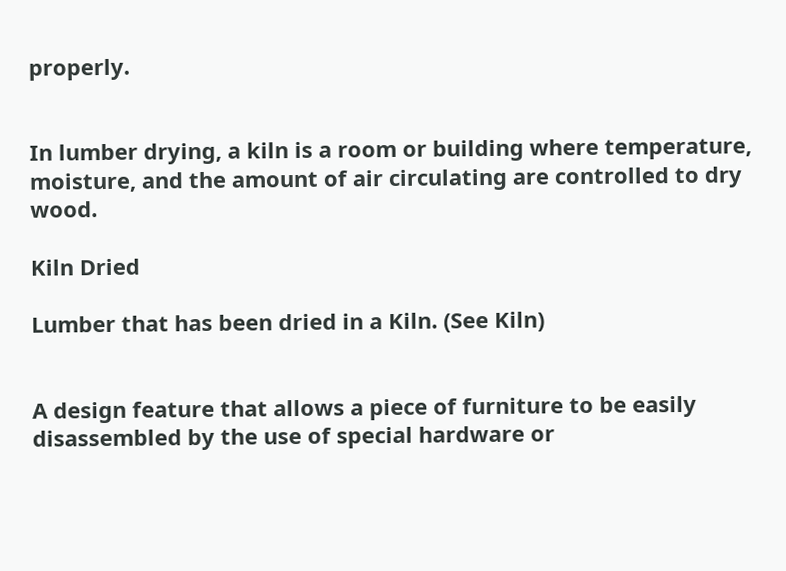properly.


In lumber drying, a kiln is a room or building where temperature, moisture, and the amount of air circulating are controlled to dry wood.

Kiln Dried

Lumber that has been dried in a Kiln. (See Kiln)


A design feature that allows a piece of furniture to be easily disassembled by the use of special hardware or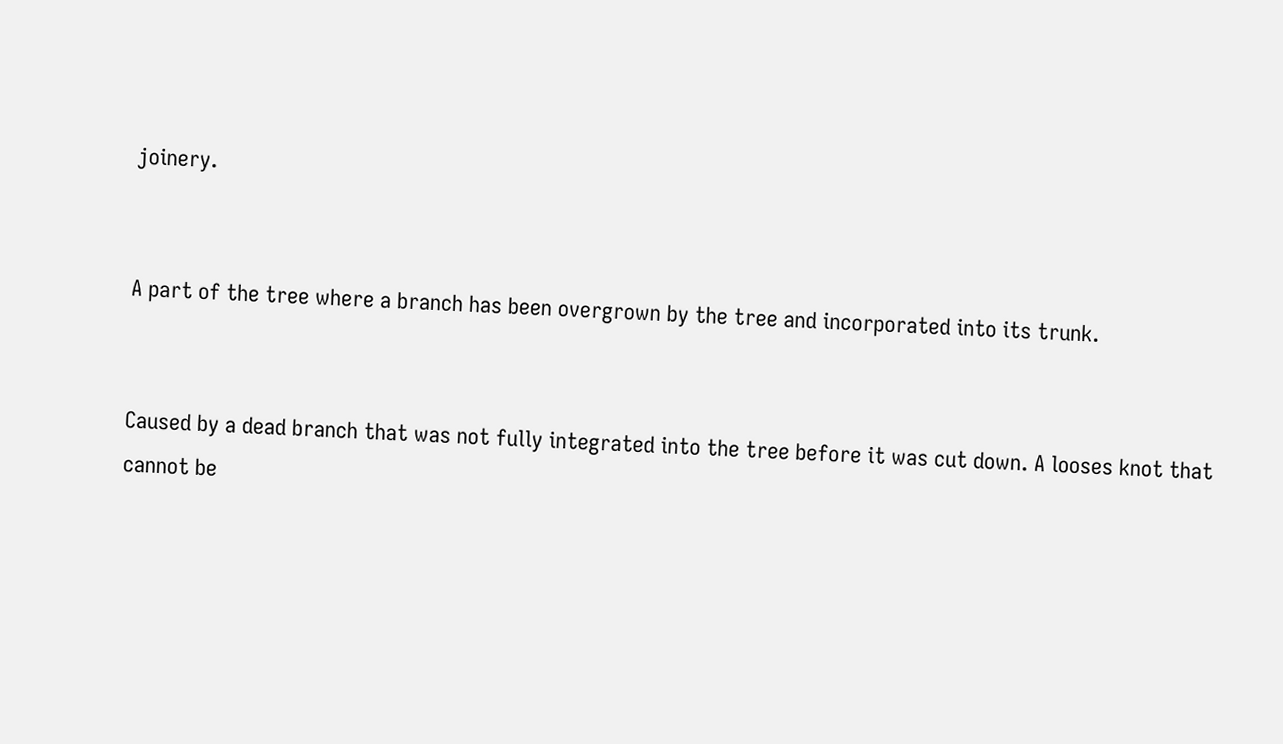joinery.


A part of the tree where a branch has been overgrown by the tree and incorporated into its trunk.


Caused by a dead branch that was not fully integrated into the tree before it was cut down. A looses knot that cannot be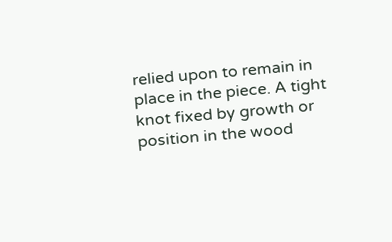relied upon to remain in place in the piece. A tight knot fixed by growth or position in the wood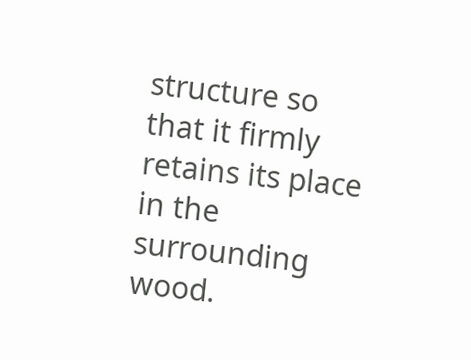structure so that it firmly retains its place in the surrounding wood.